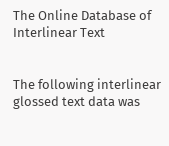The Online Database of Interlinear Text


The following interlinear glossed text data was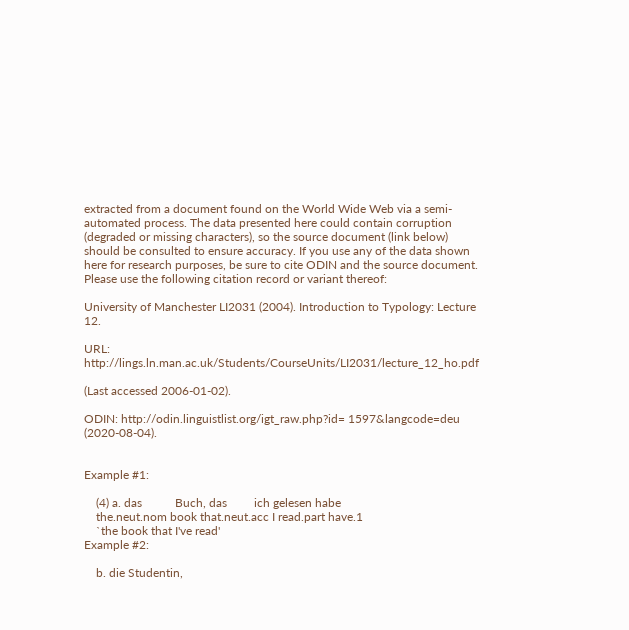extracted from a document found on the World Wide Web via a semi-automated process. The data presented here could contain corruption (degraded or missing characters), so the source document (link below) should be consulted to ensure accuracy. If you use any of the data shown here for research purposes, be sure to cite ODIN and the source document. Please use the following citation record or variant thereof:

University of Manchester LI2031 (2004). Introduction to Typology: Lecture 12.

URL: http://lings.ln.man.ac.uk/Students/CourseUnits/LI2031/lecture_12_ho.pdf

(Last accessed 2006-01-02).

ODIN: http://odin.linguistlist.org/igt_raw.php?id= 1597&langcode=deu (2020-08-04).


Example #1:

    (4) a. das           Buch, das         ich gelesen habe
    the.neut.nom book that.neut.acc I read.part have.1
    `the book that I've read'
Example #2:

    b. die Studentin,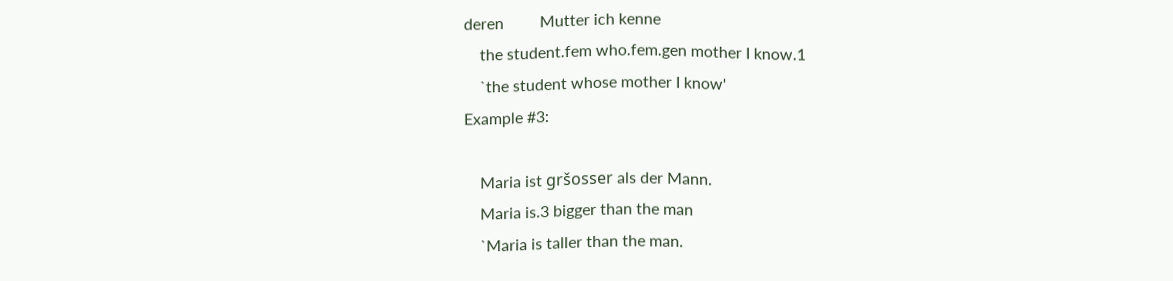deren         Mutter ich kenne
    the student.fem who.fem.gen mother I know.1
    `the student whose mother I know'
Example #3:

    Maria ist gršosser als der Mann.
    Maria is.3 bigger than the man
    `Maria is taller than the man.